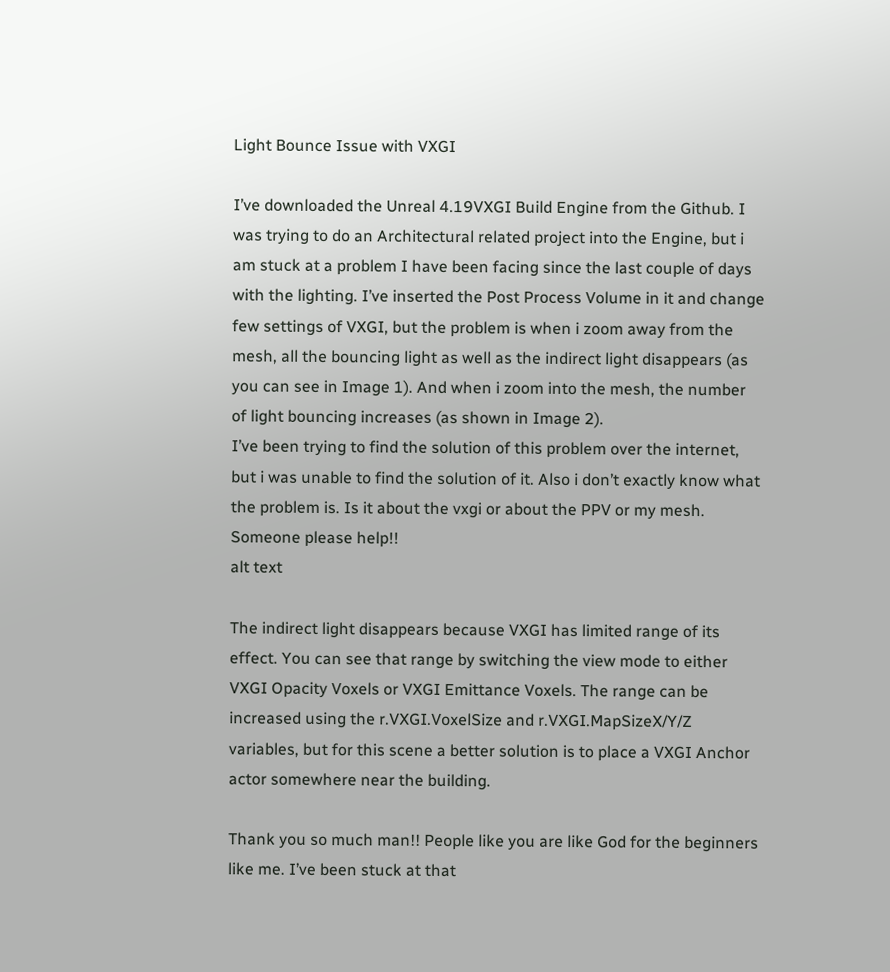Light Bounce Issue with VXGI

I’ve downloaded the Unreal 4.19VXGI Build Engine from the Github. I was trying to do an Architectural related project into the Engine, but i am stuck at a problem I have been facing since the last couple of days with the lighting. I’ve inserted the Post Process Volume in it and change few settings of VXGI, but the problem is when i zoom away from the mesh, all the bouncing light as well as the indirect light disappears (as you can see in Image 1). And when i zoom into the mesh, the number of light bouncing increases (as shown in Image 2).
I’ve been trying to find the solution of this problem over the internet, but i was unable to find the solution of it. Also i don’t exactly know what the problem is. Is it about the vxgi or about the PPV or my mesh. Someone please help!!
alt text

The indirect light disappears because VXGI has limited range of its effect. You can see that range by switching the view mode to either VXGI Opacity Voxels or VXGI Emittance Voxels. The range can be increased using the r.VXGI.VoxelSize and r.VXGI.MapSizeX/Y/Z variables, but for this scene a better solution is to place a VXGI Anchor actor somewhere near the building.

Thank you so much man!! People like you are like God for the beginners like me. I’ve been stuck at that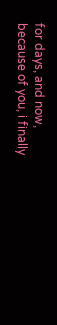for days, and now, because of you, i finally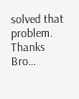solved that problem. Thanks Bro…